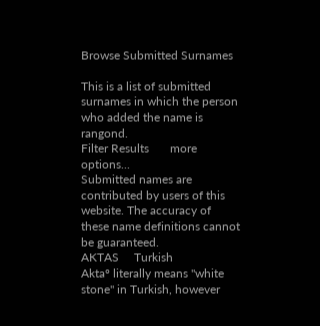Browse Submitted Surnames

This is a list of submitted surnames in which the person who added the name is rangond.
Filter Results       more options...
Submitted names are contributed by users of this website. The accuracy of these name definitions cannot be guaranteed.
AKTAS     Turkish
Aktaº literally means "white stone" in Turkish, however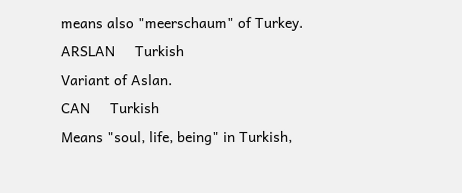means also "meerschaum" of Turkey.
ARSLAN     Turkish
Variant of Aslan.
CAN     Turkish
Means "soul, life, being" in Turkish,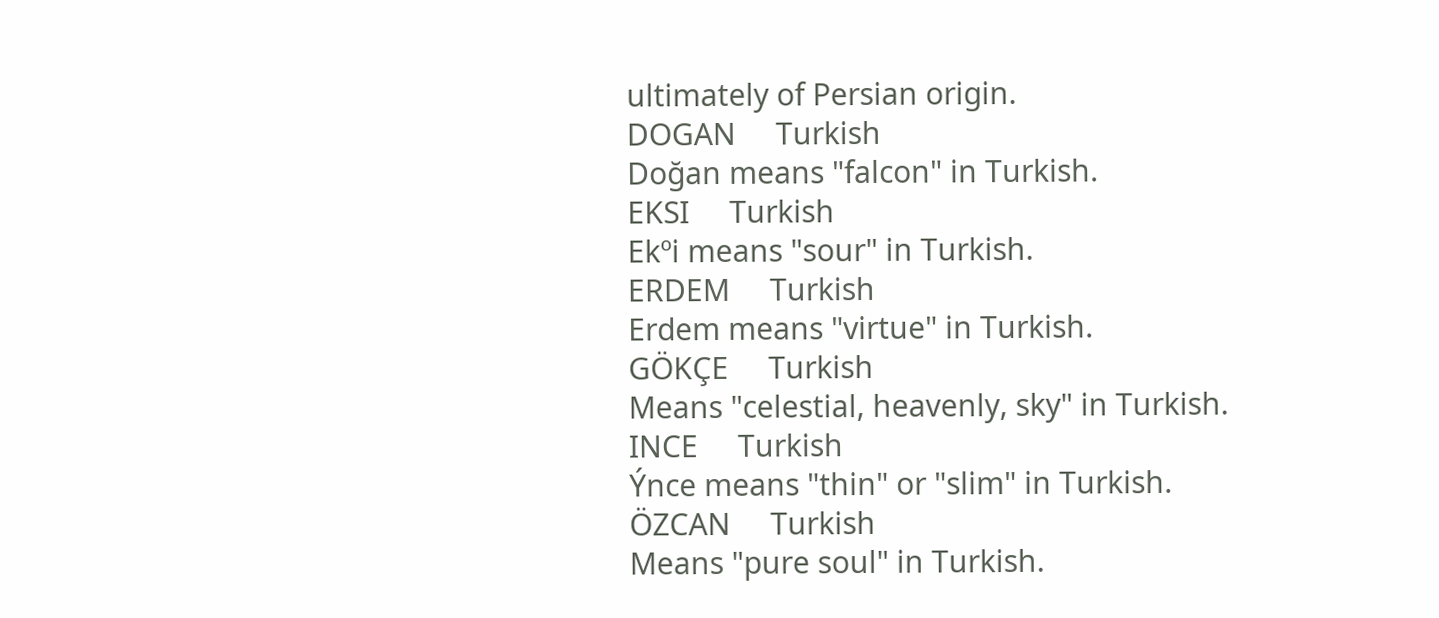ultimately of Persian origin.
DOGAN     Turkish
Doğan means "falcon" in Turkish.
EKSI     Turkish
Ekºi means "sour" in Turkish.
ERDEM     Turkish
Erdem means "virtue" in Turkish.
GÖKÇE     Turkish
Means "celestial, heavenly, sky" in Turkish.
INCE     Turkish
Ýnce means "thin" or "slim" in Turkish.
ÖZCAN     Turkish
Means "pure soul" in Turkish.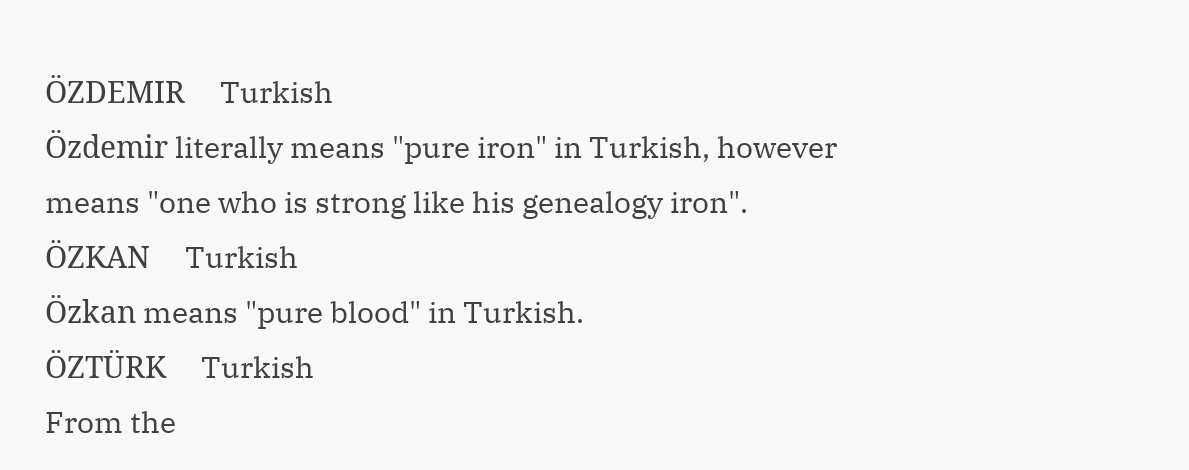ÖZDEMIR     Turkish
Özdemir literally means "pure iron" in Turkish, however means "one who is strong like his genealogy iron".
ÖZKAN     Turkish
Özkan means "pure blood" in Turkish.
ÖZTÜRK     Turkish
From the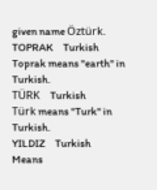given name Öztürk.
TOPRAK     Turkish
Toprak means "earth" in Turkish.
TÜRK     Turkish
Türk means "Turk" in Turkish.
YILDIZ     Turkish
Means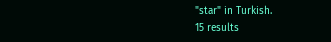"star" in Turkish.
15 results